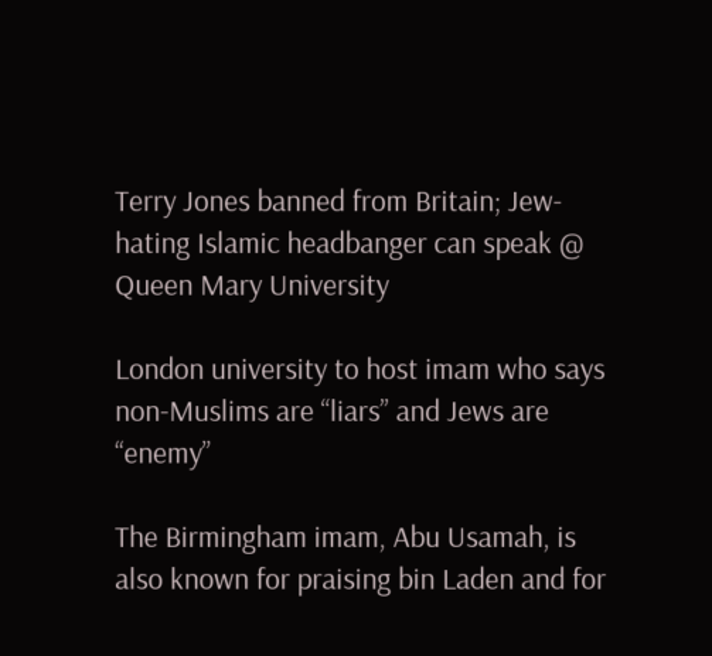Terry Jones banned from Britain; Jew-hating Islamic headbanger can speak @ Queen Mary University

London university to host imam who says non-Muslims are “liars” and Jews are “enemy”

The Birmingham imam, Abu Usamah, is also known for praising bin Laden and for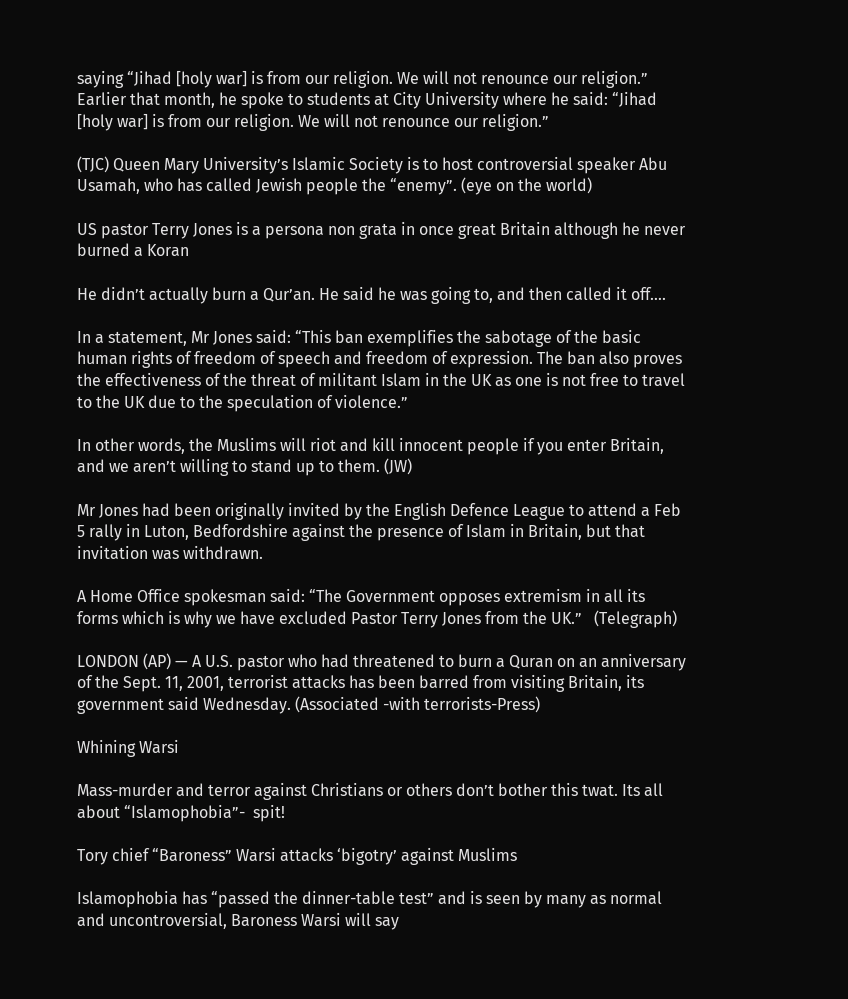saying “Jihad [holy war] is from our religion. We will not renounce our religion.”  Earlier that month, he spoke to students at City University where he said: “Jihad [holy war] is from our religion. We will not renounce our religion.”

(TJC) Queen Mary University’s Islamic Society is to host controversial speaker Abu Usamah, who has called Jewish people the “enemy”. (eye on the world)

US pastor Terry Jones is a persona non grata in once great Britain although he never burned a Koran

He didn’t actually burn a Qur’an. He said he was going to, and then called it off….

In a statement, Mr Jones said: “This ban exemplifies the sabotage of the basic human rights of freedom of speech and freedom of expression. The ban also proves the effectiveness of the threat of militant Islam in the UK as one is not free to travel to the UK due to the speculation of violence.”

In other words, the Muslims will riot and kill innocent people if you enter Britain, and we aren’t willing to stand up to them. (JW)

Mr Jones had been originally invited by the English Defence League to attend a Feb 5 rally in Luton, Bedfordshire against the presence of Islam in Britain, but that invitation was withdrawn.

A Home Office spokesman said: “The Government opposes extremism in all its forms which is why we have excluded Pastor Terry Jones from the UK.”   (Telegraph)

LONDON (AP) — A U.S. pastor who had threatened to burn a Quran on an anniversary of the Sept. 11, 2001, terrorist attacks has been barred from visiting Britain, its government said Wednesday. (Associated -with terrorists-Press)

Whining Warsi

Mass-murder and terror against Christians or others don’t bother this twat. Its all about “Islamophobia”-  spit!

Tory chief “Baroness” Warsi attacks ‘bigotry’ against Muslims

Islamophobia has “passed the dinner-table test” and is seen by many as normal and uncontroversial, Baroness Warsi will say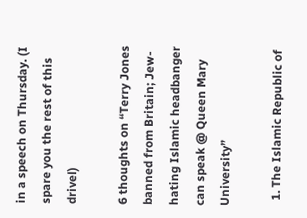in a speech on Thursday. (I spare you the rest of this drivel)

6 thoughts on “Terry Jones banned from Britain; Jew-hating Islamic headbanger can speak @ Queen Mary University”

  1. The Islamic Republic of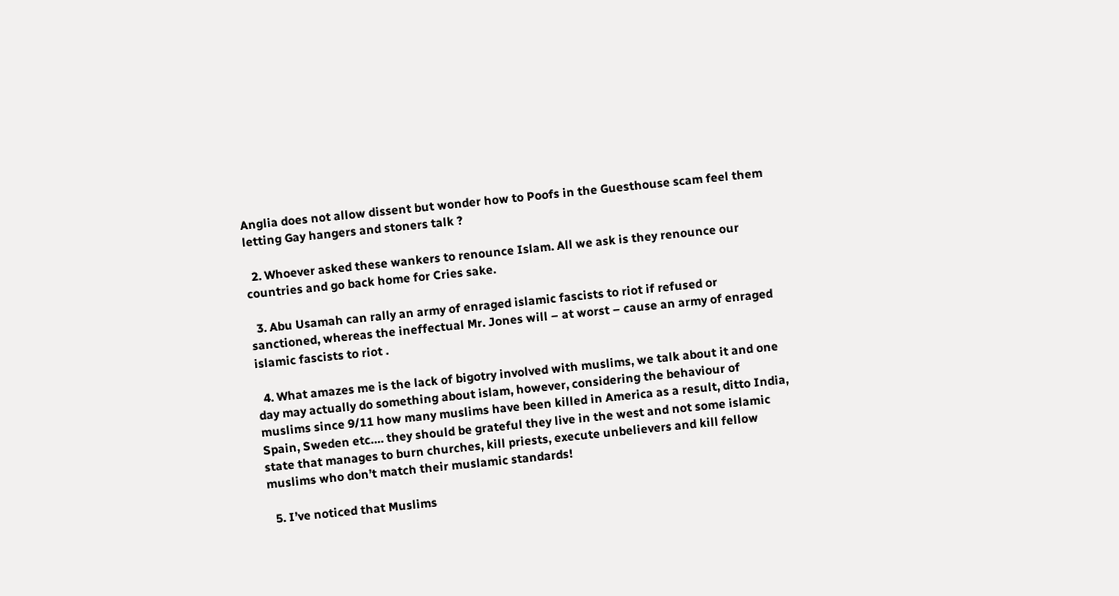Anglia does not allow dissent but wonder how to Poofs in the Guesthouse scam feel them letting Gay hangers and stoners talk ?

  2. Whoever asked these wankers to renounce Islam. All we ask is they renounce our countries and go back home for Cries sake.

  3. Abu Usamah can rally an army of enraged islamic fascists to riot if refused or sanctioned, whereas the ineffectual Mr. Jones will – at worst – cause an army of enraged islamic fascists to riot .

  4. What amazes me is the lack of bigotry involved with muslims, we talk about it and one day may actually do something about islam, however, considering the behaviour of muslims since 9/11 how many muslims have been killed in America as a result, ditto India, Spain, Sweden etc…. they should be grateful they live in the west and not some islamic state that manages to burn churches, kill priests, execute unbelievers and kill fellow muslims who don’t match their muslamic standards!

  5. I’ve noticed that Muslims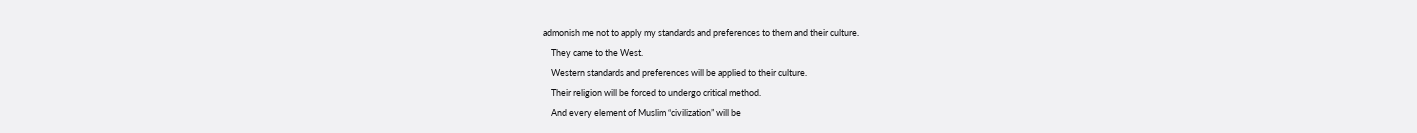admonish me not to apply my standards and preferences to them and their culture.
    They came to the West.
    Western standards and preferences will be applied to their culture.
    Their religion will be forced to undergo critical method.
    And every element of Muslim “civilization” will be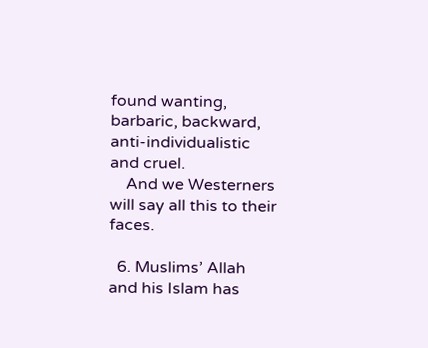found wanting, barbaric, backward, anti-individualistic and cruel.
    And we Westerners will say all this to their faces.

  6. Muslims’ Allah and his Islam has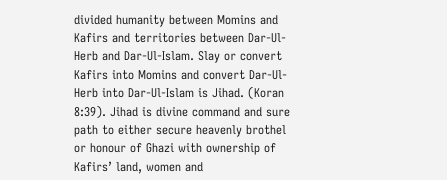divided humanity between Momins and Kafirs and territories between Dar-Ul-Herb and Dar-Ul-Islam. Slay or convert Kafirs into Momins and convert Dar-Ul-Herb into Dar-Ul-Islam is Jihad. (Koran 8:39). Jihad is divine command and sure path to either secure heavenly brothel or honour of Ghazi with ownership of Kafirs’ land, women and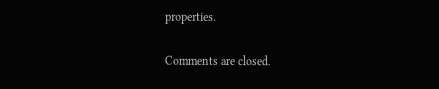properties.

Comments are closed.